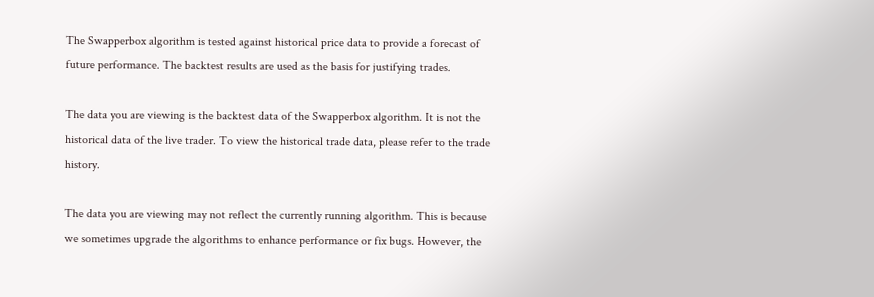The Swapperbox algorithm is tested against historical price data to provide a forecast of future performance. The backtest results are used as the basis for justifying trades.

The data you are viewing is the backtest data of the Swapperbox algorithm. It is not the historical data of the live trader. To view the historical trade data, please refer to the trade history.

The data you are viewing may not reflect the currently running algorithm. This is because we sometimes upgrade the algorithms to enhance performance or fix bugs. However, the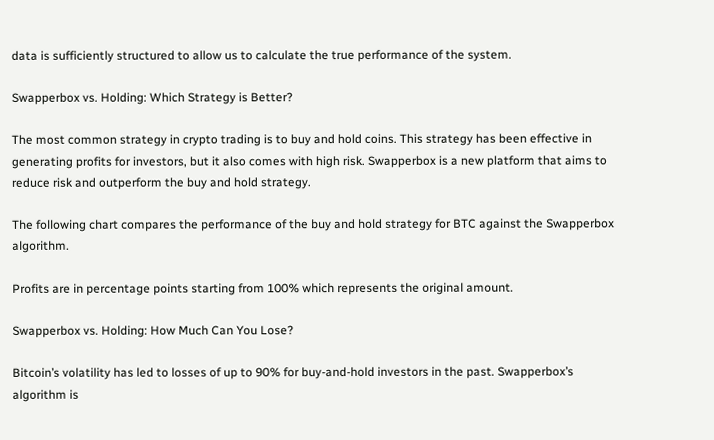data is sufficiently structured to allow us to calculate the true performance of the system.

Swapperbox vs. Holding: Which Strategy is Better?

The most common strategy in crypto trading is to buy and hold coins. This strategy has been effective in generating profits for investors, but it also comes with high risk. Swapperbox is a new platform that aims to reduce risk and outperform the buy and hold strategy.

The following chart compares the performance of the buy and hold strategy for BTC against the Swapperbox algorithm.

Profits are in percentage points starting from 100% which represents the original amount.

Swapperbox vs. Holding: How Much Can You Lose?

Bitcoin’s volatility has led to losses of up to 90% for buy-and-hold investors in the past. Swapperbox’s algorithm is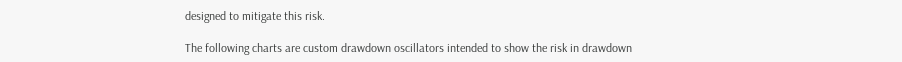designed to mitigate this risk.

The following charts are custom drawdown oscillators intended to show the risk in drawdown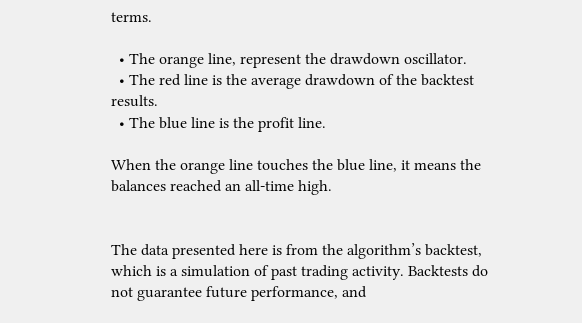terms.

  • The orange line, represent the drawdown oscillator.
  • The red line is the average drawdown of the backtest results.
  • The blue line is the profit line.

When the orange line touches the blue line, it means the balances reached an all-time high.


The data presented here is from the algorithm’s backtest, which is a simulation of past trading activity. Backtests do not guarantee future performance, and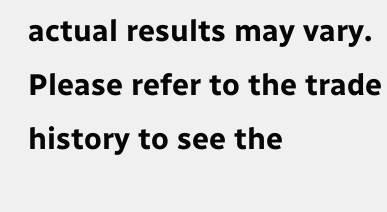actual results may vary. Please refer to the trade history to see the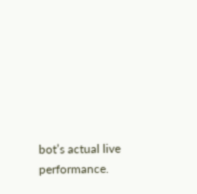bot’s actual live performance.